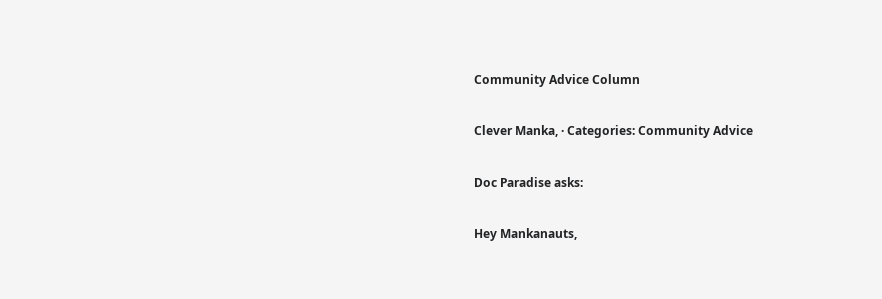Community Advice Column

Clever Manka, · Categories: Community Advice

Doc Paradise asks:

Hey Mankanauts,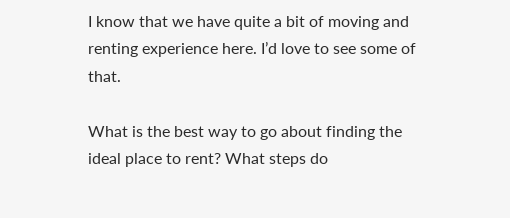I know that we have quite a bit of moving and renting experience here. I’d love to see some of that.

What is the best way to go about finding the ideal place to rent? What steps do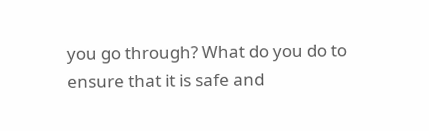you go through? What do you do to ensure that it is safe and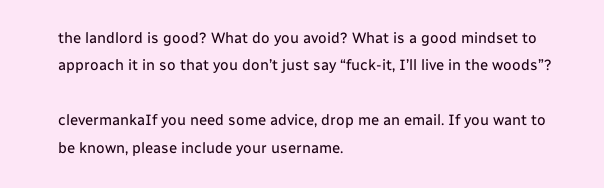the landlord is good? What do you avoid? What is a good mindset to approach it in so that you don’t just say “fuck-it, I’ll live in the woods”?

clevermankaIf you need some advice, drop me an email. If you want to be known, please include your username.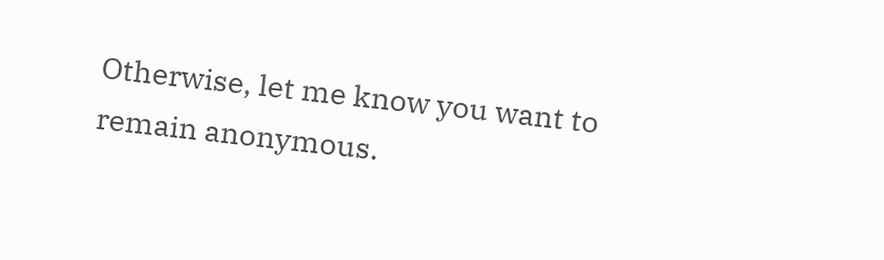Otherwise, let me know you want to remain anonymous.